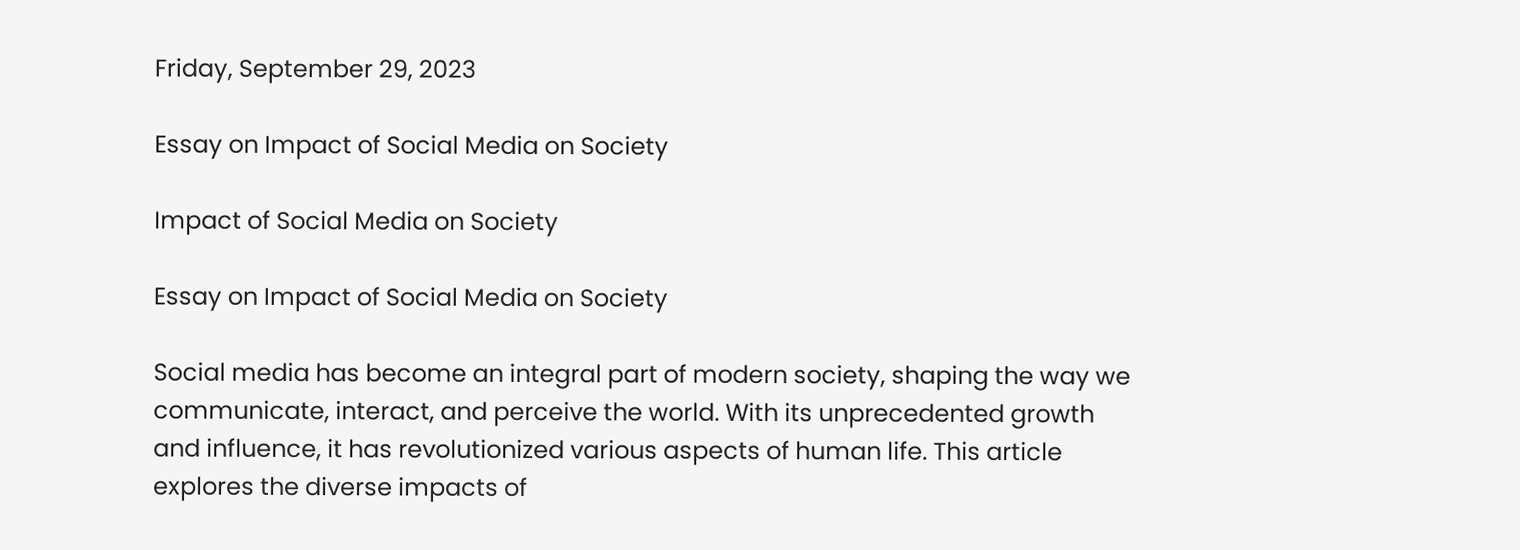Friday, September 29, 2023

Essay on Impact of Social Media on Society

Impact of Social Media on Society

Essay on Impact of Social Media on Society

Social media has become an integral part of modern society, shaping the way we communicate, interact, and perceive the world. With its unprecedented growth and influence, it has revolutionized various aspects of human life. This article explores the diverse impacts of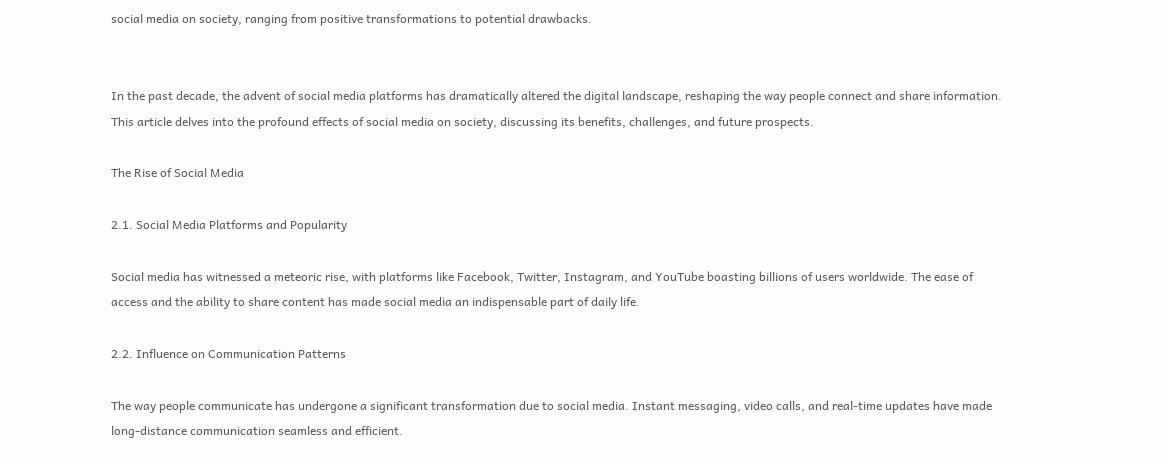social media on society, ranging from positive transformations to potential drawbacks.


In the past decade, the advent of social media platforms has dramatically altered the digital landscape, reshaping the way people connect and share information. This article delves into the profound effects of social media on society, discussing its benefits, challenges, and future prospects.

The Rise of Social Media

2.1. Social Media Platforms and Popularity

Social media has witnessed a meteoric rise, with platforms like Facebook, Twitter, Instagram, and YouTube boasting billions of users worldwide. The ease of access and the ability to share content has made social media an indispensable part of daily life.

2.2. Influence on Communication Patterns

The way people communicate has undergone a significant transformation due to social media. Instant messaging, video calls, and real-time updates have made long-distance communication seamless and efficient.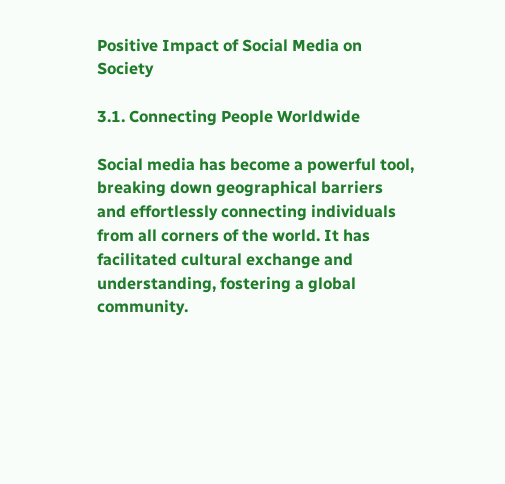Positive Impact of Social Media on Society

3.1. Connecting People Worldwide

Social media has become a powerful tool, breaking down geographical barriers and effortlessly connecting individuals from all corners of the world. It has facilitated cultural exchange and understanding, fostering a global community.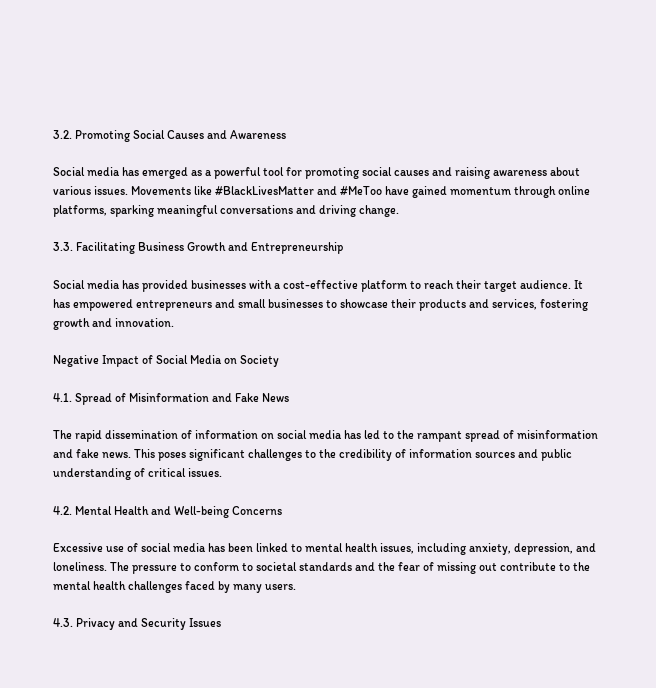3.2. Promoting Social Causes and Awareness

Social media has emerged as a powerful tool for promoting social causes and raising awareness about various issues. Movements like #BlackLivesMatter and #MeToo have gained momentum through online platforms, sparking meaningful conversations and driving change.

3.3. Facilitating Business Growth and Entrepreneurship

Social media has provided businesses with a cost-effective platform to reach their target audience. It has empowered entrepreneurs and small businesses to showcase their products and services, fostering growth and innovation.

Negative Impact of Social Media on Society

4.1. Spread of Misinformation and Fake News

The rapid dissemination of information on social media has led to the rampant spread of misinformation and fake news. This poses significant challenges to the credibility of information sources and public understanding of critical issues.

4.2. Mental Health and Well-being Concerns

Excessive use of social media has been linked to mental health issues, including anxiety, depression, and loneliness. The pressure to conform to societal standards and the fear of missing out contribute to the mental health challenges faced by many users.

4.3. Privacy and Security Issues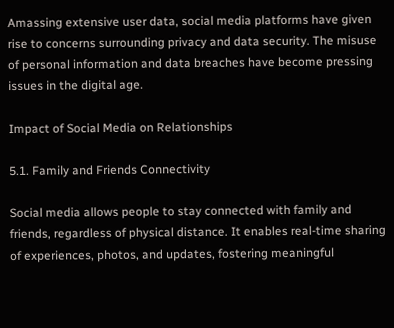Amassing extensive user data, social media platforms have given rise to concerns surrounding privacy and data security. The misuse of personal information and data breaches have become pressing issues in the digital age.

Impact of Social Media on Relationships

5.1. Family and Friends Connectivity

Social media allows people to stay connected with family and friends, regardless of physical distance. It enables real-time sharing of experiences, photos, and updates, fostering meaningful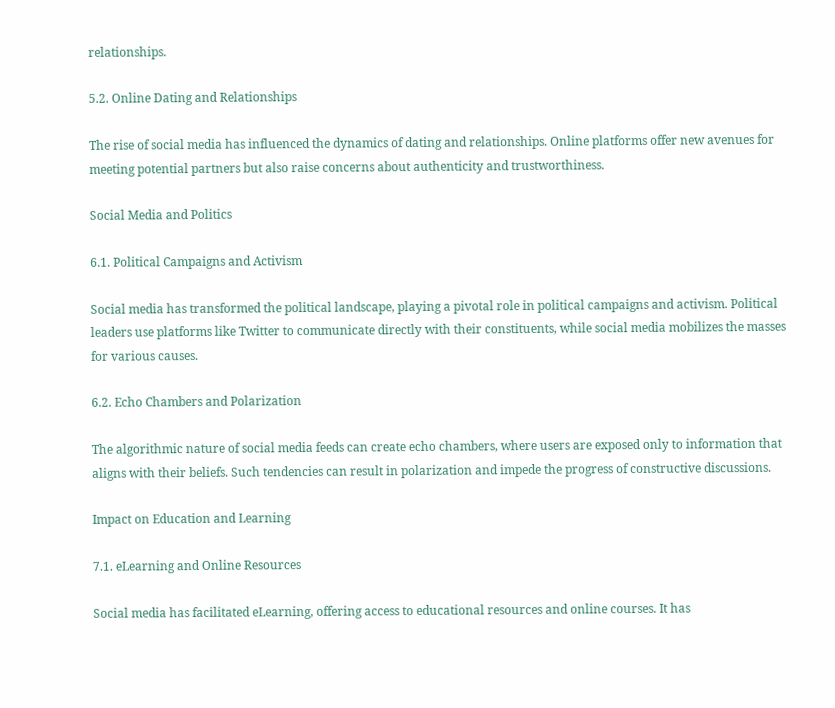relationships.

5.2. Online Dating and Relationships

The rise of social media has influenced the dynamics of dating and relationships. Online platforms offer new avenues for meeting potential partners but also raise concerns about authenticity and trustworthiness.

Social Media and Politics

6.1. Political Campaigns and Activism

Social media has transformed the political landscape, playing a pivotal role in political campaigns and activism. Political leaders use platforms like Twitter to communicate directly with their constituents, while social media mobilizes the masses for various causes.

6.2. Echo Chambers and Polarization

The algorithmic nature of social media feeds can create echo chambers, where users are exposed only to information that aligns with their beliefs. Such tendencies can result in polarization and impede the progress of constructive discussions.

Impact on Education and Learning

7.1. eLearning and Online Resources

Social media has facilitated eLearning, offering access to educational resources and online courses. It has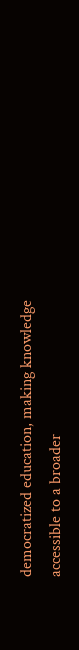democratized education, making knowledge accessible to a broader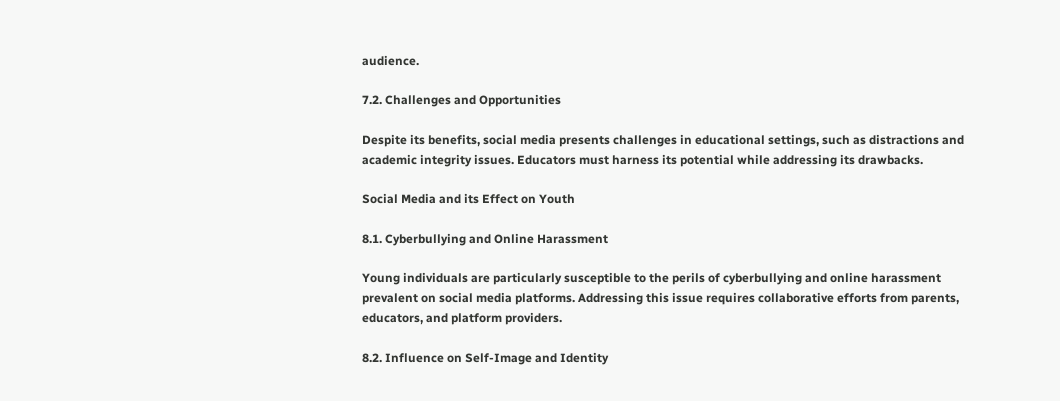audience.

7.2. Challenges and Opportunities

Despite its benefits, social media presents challenges in educational settings, such as distractions and academic integrity issues. Educators must harness its potential while addressing its drawbacks.

Social Media and its Effect on Youth

8.1. Cyberbullying and Online Harassment

Young individuals are particularly susceptible to the perils of cyberbullying and online harassment prevalent on social media platforms. Addressing this issue requires collaborative efforts from parents, educators, and platform providers.

8.2. Influence on Self-Image and Identity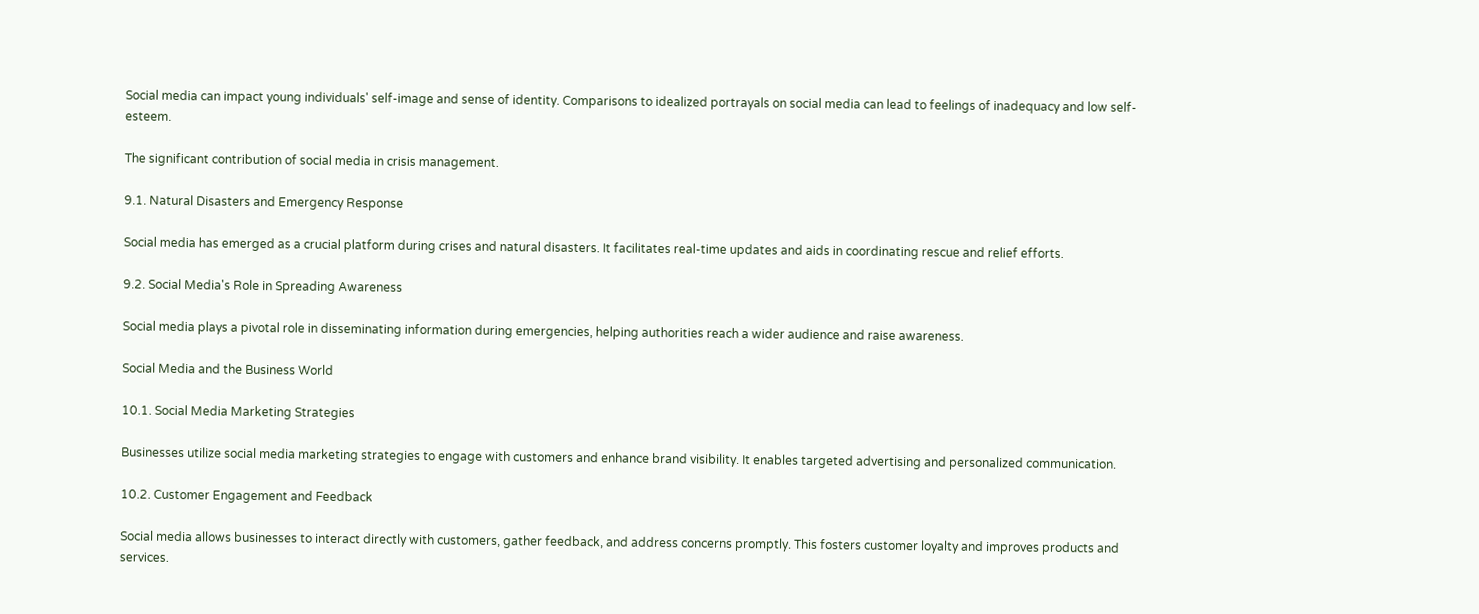Social media can impact young individuals' self-image and sense of identity. Comparisons to idealized portrayals on social media can lead to feelings of inadequacy and low self-esteem.

The significant contribution of social media in crisis management.

9.1. Natural Disasters and Emergency Response

Social media has emerged as a crucial platform during crises and natural disasters. It facilitates real-time updates and aids in coordinating rescue and relief efforts.

9.2. Social Media's Role in Spreading Awareness

Social media plays a pivotal role in disseminating information during emergencies, helping authorities reach a wider audience and raise awareness.

Social Media and the Business World

10.1. Social Media Marketing Strategies

Businesses utilize social media marketing strategies to engage with customers and enhance brand visibility. It enables targeted advertising and personalized communication.

10.2. Customer Engagement and Feedback

Social media allows businesses to interact directly with customers, gather feedback, and address concerns promptly. This fosters customer loyalty and improves products and services.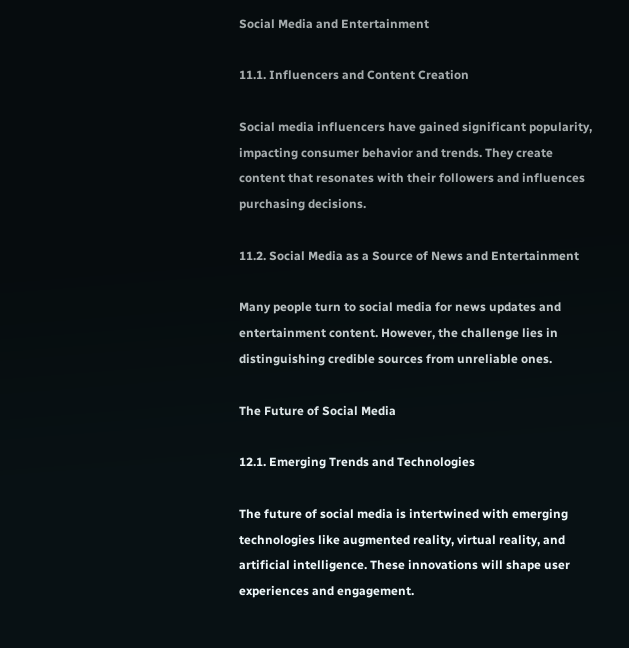Social Media and Entertainment

11.1. Influencers and Content Creation

Social media influencers have gained significant popularity, impacting consumer behavior and trends. They create content that resonates with their followers and influences purchasing decisions.

11.2. Social Media as a Source of News and Entertainment

Many people turn to social media for news updates and entertainment content. However, the challenge lies in distinguishing credible sources from unreliable ones.

The Future of Social Media

12.1. Emerging Trends and Technologies

The future of social media is intertwined with emerging technologies like augmented reality, virtual reality, and artificial intelligence. These innovations will shape user experiences and engagement.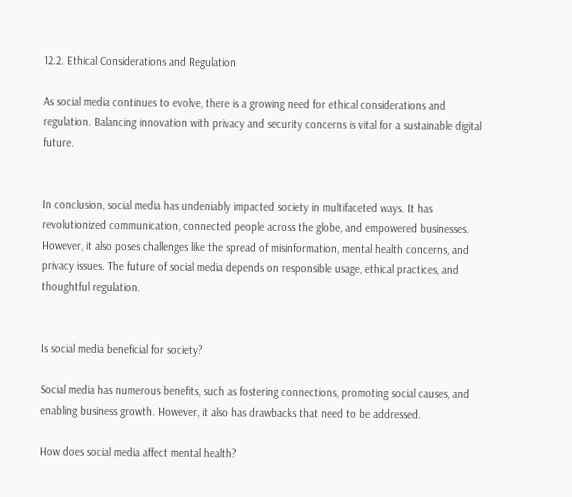12.2. Ethical Considerations and Regulation

As social media continues to evolve, there is a growing need for ethical considerations and regulation. Balancing innovation with privacy and security concerns is vital for a sustainable digital future.


In conclusion, social media has undeniably impacted society in multifaceted ways. It has revolutionized communication, connected people across the globe, and empowered businesses. However, it also poses challenges like the spread of misinformation, mental health concerns, and privacy issues. The future of social media depends on responsible usage, ethical practices, and thoughtful regulation.


Is social media beneficial for society?

Social media has numerous benefits, such as fostering connections, promoting social causes, and enabling business growth. However, it also has drawbacks that need to be addressed.

How does social media affect mental health?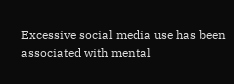Excessive social media use has been associated with mental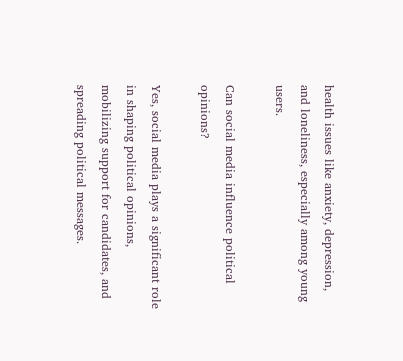health issues like anxiety, depression, and loneliness, especially among young users.

Can social media influence political opinions?

Yes, social media plays a significant role in shaping political opinions, mobilizing support for candidates, and spreading political messages.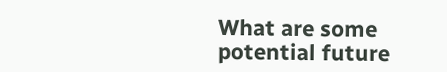What are some potential future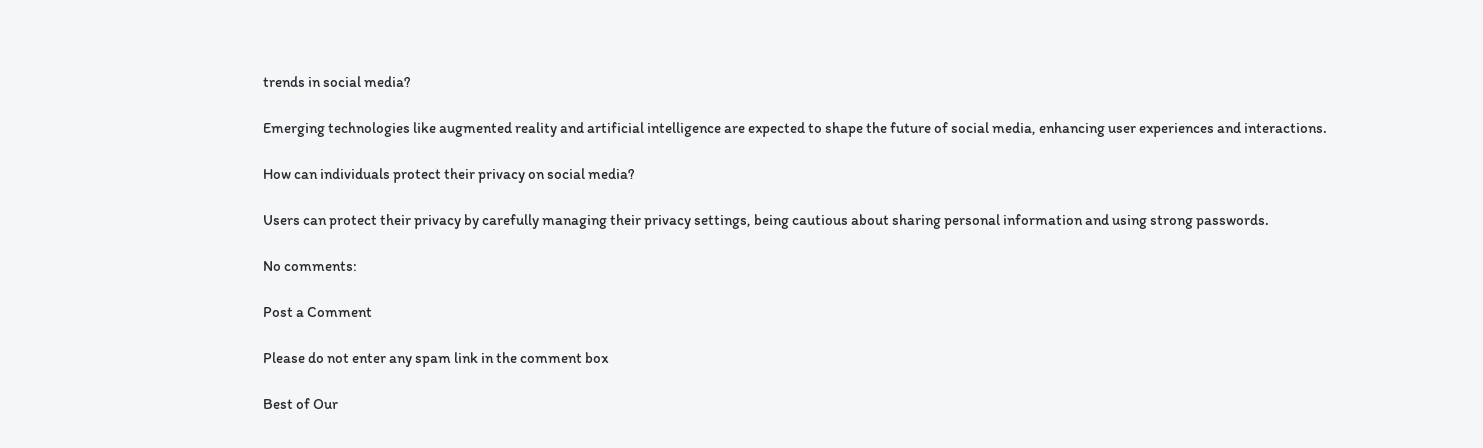trends in social media?

Emerging technologies like augmented reality and artificial intelligence are expected to shape the future of social media, enhancing user experiences and interactions.

How can individuals protect their privacy on social media?

Users can protect their privacy by carefully managing their privacy settings, being cautious about sharing personal information and using strong passwords.

No comments:

Post a Comment

Please do not enter any spam link in the comment box

Best of Our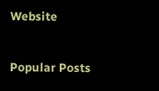Website

Popular Posts